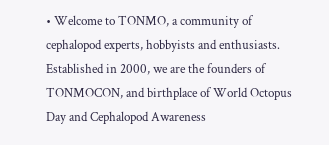• Welcome to TONMO, a community of cephalopod experts, hobbyists and enthusiasts. Established in 2000, we are the founders of TONMOCON, and birthplace of World Octopus Day and Cephalopod Awareness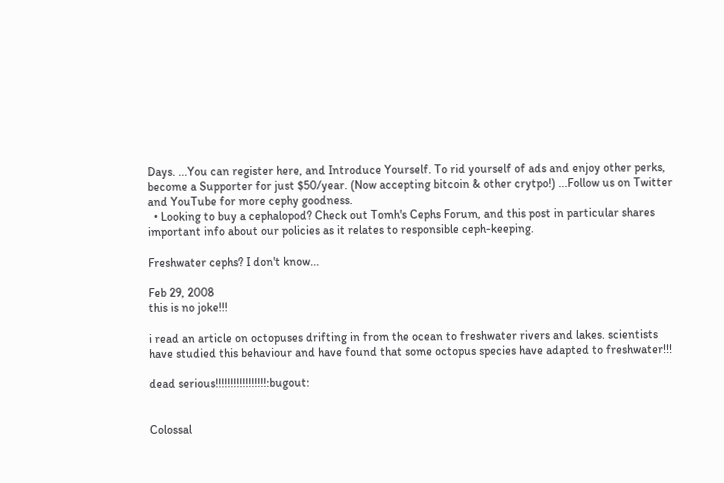Days. ...You can register here, and Introduce Yourself. To rid yourself of ads and enjoy other perks, become a Supporter for just $50/year. (Now accepting bitcoin & other crytpo!) ...Follow us on Twitter and YouTube for more cephy goodness.
  • Looking to buy a cephalopod? Check out Tomh's Cephs Forum, and this post in particular shares important info about our policies as it relates to responsible ceph-keeping.

Freshwater cephs? I don't know...

Feb 29, 2008
this is no joke!!!

i read an article on octopuses drifting in from the ocean to freshwater rivers and lakes. scientists have studied this behaviour and have found that some octopus species have adapted to freshwater!!!

dead serious!!!!!!!!!!!!!!!!!:bugout:


Colossal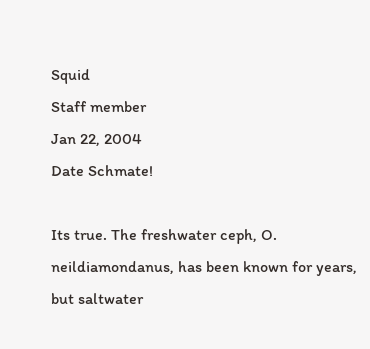Squid
Staff member
Jan 22, 2004
Date Schmate!

Its true. The freshwater ceph, O. neildiamondanus, has been known for years, but saltwater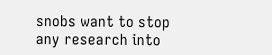snobs want to stop any research into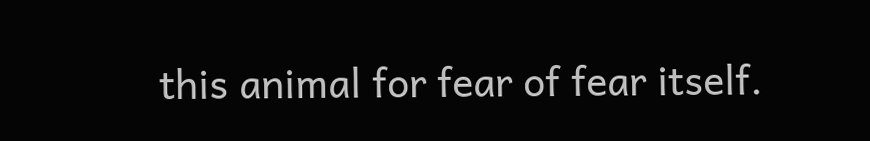this animal for fear of fear itself.